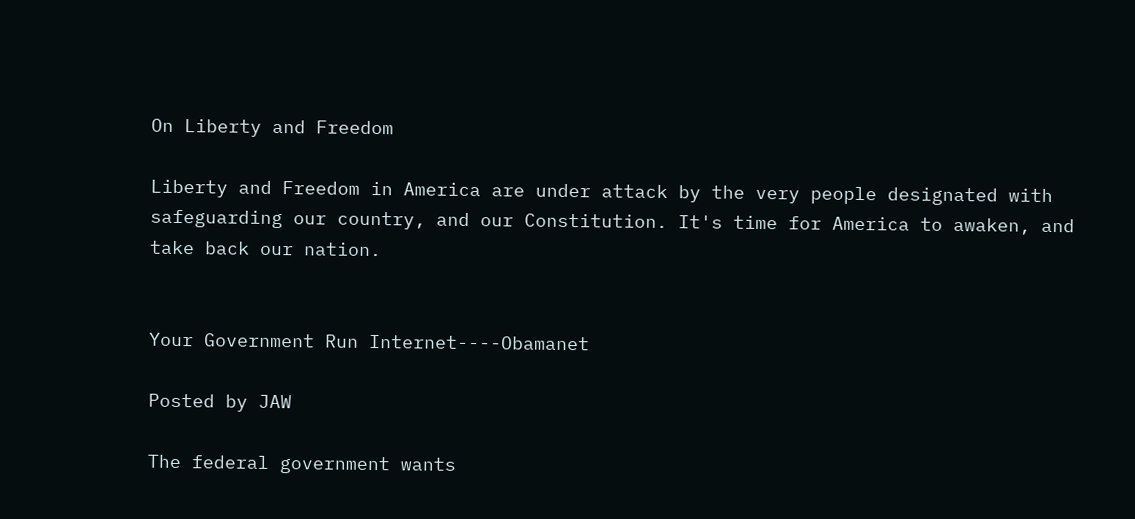On Liberty and Freedom

Liberty and Freedom in America are under attack by the very people designated with safeguarding our country, and our Constitution. It's time for America to awaken, and take back our nation.


Your Government Run Internet----Obamanet

Posted by JAW

The federal government wants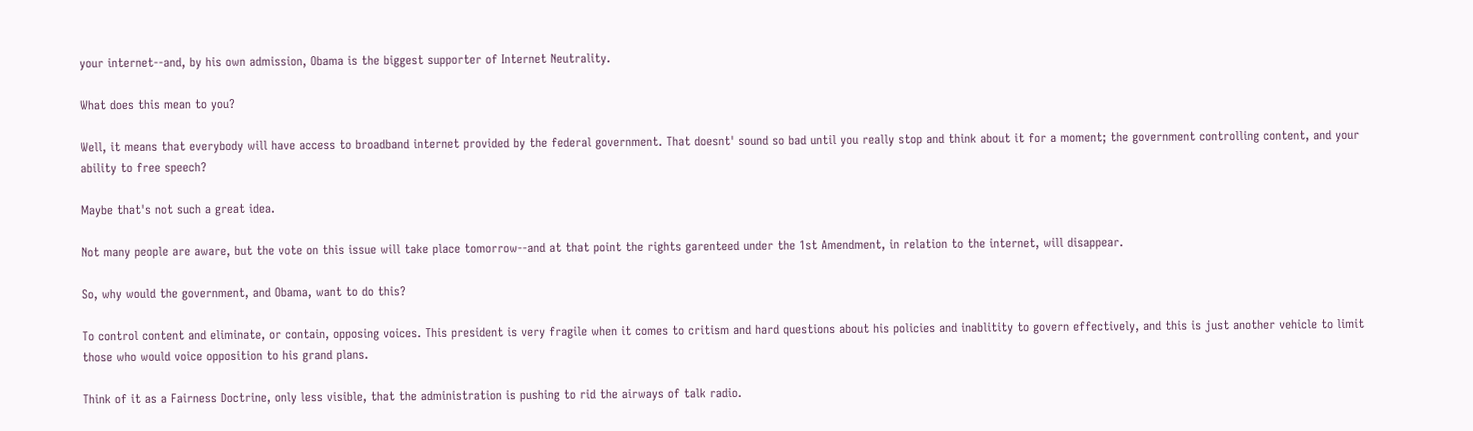your internet--and, by his own admission, Obama is the biggest supporter of Internet Neutrality.

What does this mean to you?

Well, it means that everybody will have access to broadband internet provided by the federal government. That doesnt' sound so bad until you really stop and think about it for a moment; the government controlling content, and your ability to free speech?

Maybe that's not such a great idea.

Not many people are aware, but the vote on this issue will take place tomorrow--and at that point the rights garenteed under the 1st Amendment, in relation to the internet, will disappear.

So, why would the government, and Obama, want to do this?

To control content and eliminate, or contain, opposing voices. This president is very fragile when it comes to critism and hard questions about his policies and inablitity to govern effectively, and this is just another vehicle to limit those who would voice opposition to his grand plans.

Think of it as a Fairness Doctrine, only less visible, that the administration is pushing to rid the airways of talk radio.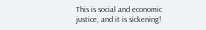This is social and economic justice, and it is sickening!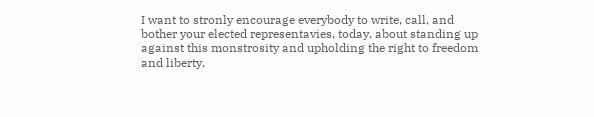I want to stronly encourage everybody to write, call, and bother your elected representavies, today, about standing up against this monstrosity and upholding the right to freedom and liberty.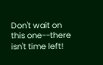Don't wait on this one--there isn't time left!